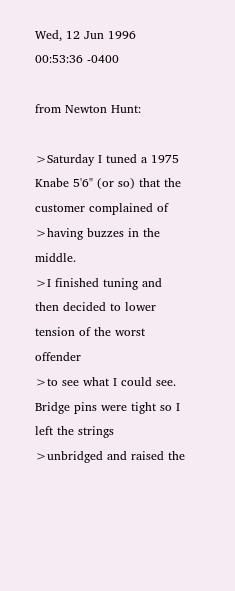Wed, 12 Jun 1996 00:53:36 -0400

from Newton Hunt:

>Saturday I tuned a 1975 Knabe 5'6" (or so) that the customer complained of
>having buzzes in the middle.
>I finished tuning and then decided to lower tension of the worst offender
>to see what I could see.  Bridge pins were tight so I left the strings
>unbridged and raised the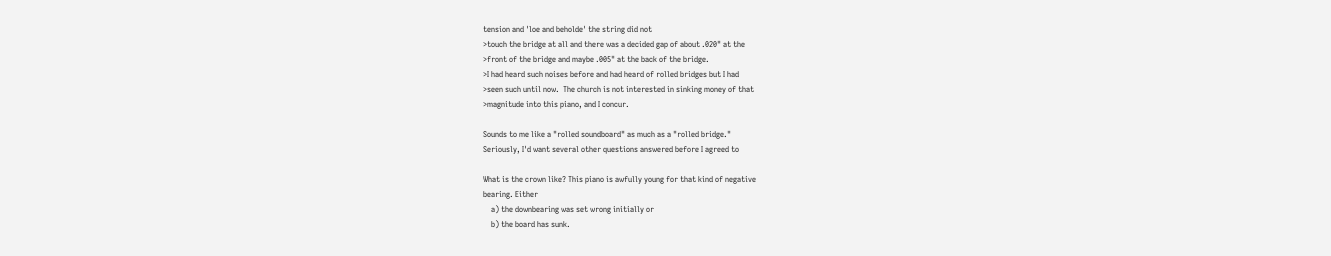tension and 'loe and beholde' the string did not
>touch the bridge at all and there was a decided gap of about .020" at the
>front of the bridge and maybe .005" at the back of the bridge.
>I had heard such noises before and had heard of rolled bridges but I had
>seen such until now.  The church is not interested in sinking money of that
>magnitude into this piano, and I concur.

Sounds to me like a "rolled soundboard" as much as a "rolled bridge."
Seriously, I'd want several other questions answered before I agreed to

What is the crown like? This piano is awfully young for that kind of negative
bearing. Either
    a) the downbearing was set wrong initially or
    b) the board has sunk.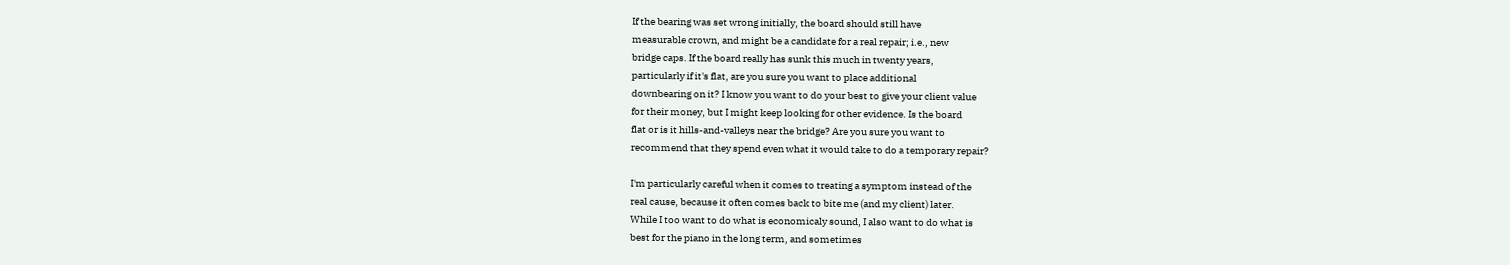If the bearing was set wrong initially, the board should still have
measurable crown, and might be a candidate for a real repair; i.e., new
bridge caps. If the board really has sunk this much in twenty years,
particularly if it's flat, are you sure you want to place additional
downbearing on it? I know you want to do your best to give your client value
for their money, but I might keep looking for other evidence. Is the board
flat or is it hills-and-valleys near the bridge? Are you sure you want to
recommend that they spend even what it would take to do a temporary repair?

I'm particularly careful when it comes to treating a symptom instead of the
real cause, because it often comes back to bite me (and my client) later.
While I too want to do what is economicaly sound, I also want to do what is
best for the piano in the long term, and sometimes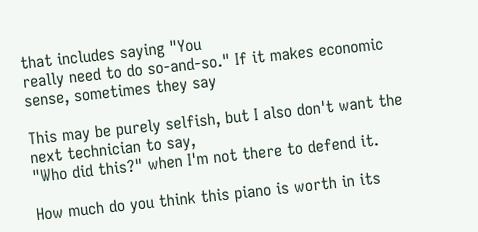that includes saying "You
really need to do so-and-so." If it makes economic sense, sometimes they say

This may be purely selfish, but I also don't want the next technician to say,
"Who did this?" when I'm not there to defend it.

How much do you think this piano is worth in its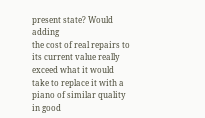present state? Would adding
the cost of real repairs to its current value really exceed what it would
take to replace it with a piano of similar quality in good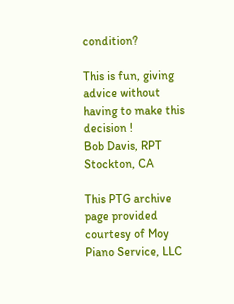condition?

This is fun, giving advice without having to make this decision !
Bob Davis, RPT
Stockton, CA

This PTG archive page provided courtesy of Moy Piano Service, LLC